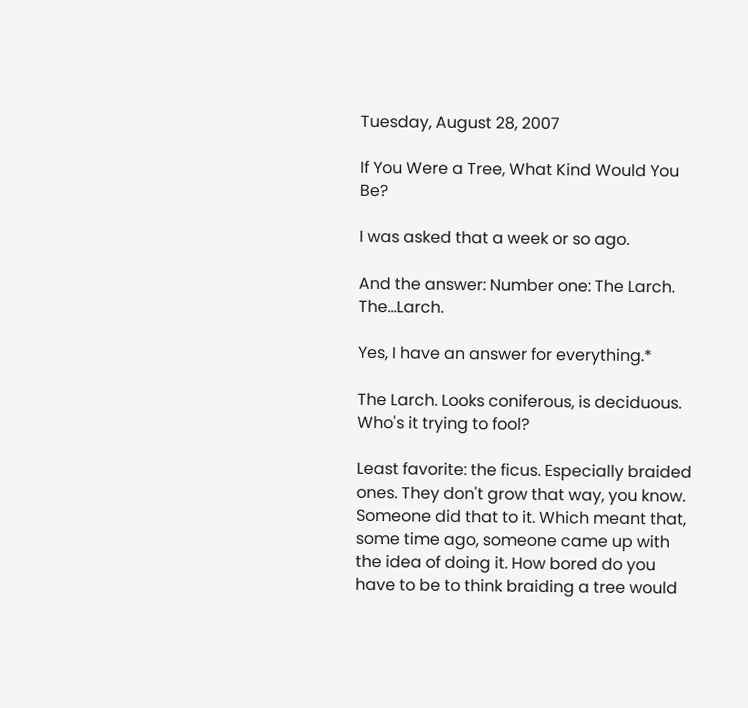Tuesday, August 28, 2007

If You Were a Tree, What Kind Would You Be?

I was asked that a week or so ago.

And the answer: Number one: The Larch. The...Larch.

Yes, I have an answer for everything.*

The Larch. Looks coniferous, is deciduous. Who's it trying to fool?

Least favorite: the ficus. Especially braided ones. They don't grow that way, you know. Someone did that to it. Which meant that, some time ago, someone came up with the idea of doing it. How bored do you have to be to think braiding a tree would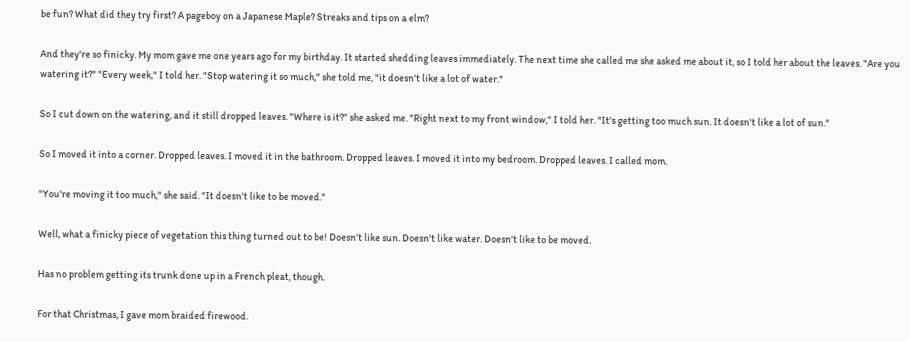be fun? What did they try first? A pageboy on a Japanese Maple? Streaks and tips on a elm?

And they're so finicky. My mom gave me one years ago for my birthday. It started shedding leaves immediately. The next time she called me she asked me about it, so I told her about the leaves. "Are you watering it?" "Every week," I told her. "Stop watering it so much," she told me, "it doesn't like a lot of water."

So I cut down on the watering, and it still dropped leaves. "Where is it?" she asked me. "Right next to my front window," I told her. "It's getting too much sun. It doesn't like a lot of sun."

So I moved it into a corner. Dropped leaves. I moved it in the bathroom. Dropped leaves. I moved it into my bedroom. Dropped leaves. I called mom.

"You're moving it too much," she said. "It doesn't like to be moved."

Well, what a finicky piece of vegetation this thing turned out to be! Doesn't like sun. Doesn't like water. Doesn't like to be moved.

Has no problem getting its trunk done up in a French pleat, though.

For that Christmas, I gave mom braided firewood.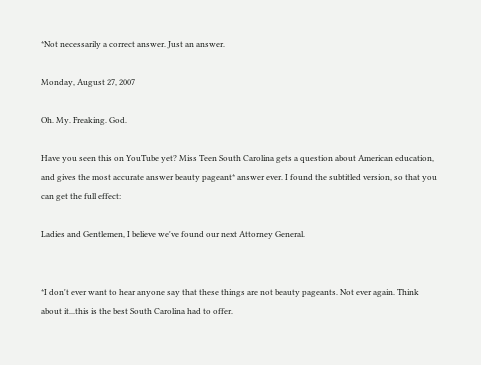*Not necessarily a correct answer. Just an answer.

Monday, August 27, 2007

Oh. My. Freaking. God.

Have you seen this on YouTube yet? Miss Teen South Carolina gets a question about American education, and gives the most accurate answer beauty pageant* answer ever. I found the subtitled version, so that you can get the full effect:

Ladies and Gentlemen, I believe we've found our next Attorney General.


*I don't ever want to hear anyone say that these things are not beauty pageants. Not ever again. Think about it...this is the best South Carolina had to offer.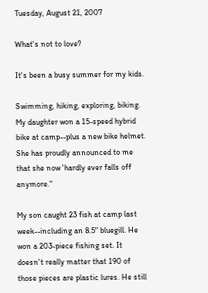Tuesday, August 21, 2007

What's not to love?

It's been a busy summer for my kids.

Swimming, hiking, exploring, biking. My daughter won a 15-speed hybrid bike at camp--plus a new bike helmet. She has proudly announced to me that she now 'hardly ever falls off anymore."

My son caught 23 fish at camp last week--including an 8.5" bluegill. He won a 203-piece fishing set. It doesn't really matter that 190 of those pieces are plastic lures. He still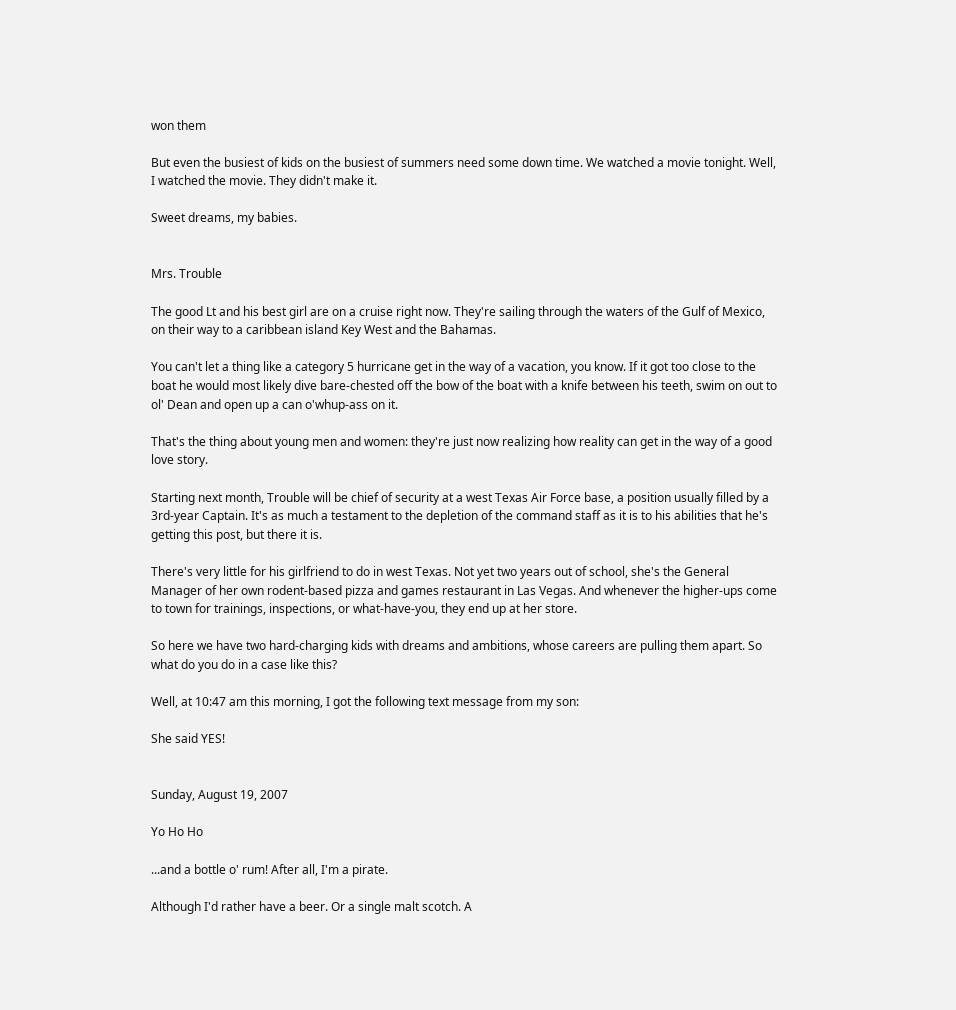won them

But even the busiest of kids on the busiest of summers need some down time. We watched a movie tonight. Well, I watched the movie. They didn't make it.

Sweet dreams, my babies.


Mrs. Trouble

The good Lt and his best girl are on a cruise right now. They're sailing through the waters of the Gulf of Mexico, on their way to a caribbean island Key West and the Bahamas.

You can't let a thing like a category 5 hurricane get in the way of a vacation, you know. If it got too close to the boat he would most likely dive bare-chested off the bow of the boat with a knife between his teeth, swim on out to ol' Dean and open up a can o'whup-ass on it.

That's the thing about young men and women: they're just now realizing how reality can get in the way of a good love story.

Starting next month, Trouble will be chief of security at a west Texas Air Force base, a position usually filled by a 3rd-year Captain. It's as much a testament to the depletion of the command staff as it is to his abilities that he's getting this post, but there it is.

There's very little for his girlfriend to do in west Texas. Not yet two years out of school, she's the General Manager of her own rodent-based pizza and games restaurant in Las Vegas. And whenever the higher-ups come to town for trainings, inspections, or what-have-you, they end up at her store.

So here we have two hard-charging kids with dreams and ambitions, whose careers are pulling them apart. So what do you do in a case like this?

Well, at 10:47 am this morning, I got the following text message from my son:

She said YES!


Sunday, August 19, 2007

Yo Ho Ho

...and a bottle o' rum! After all, I'm a pirate.

Although I'd rather have a beer. Or a single malt scotch. A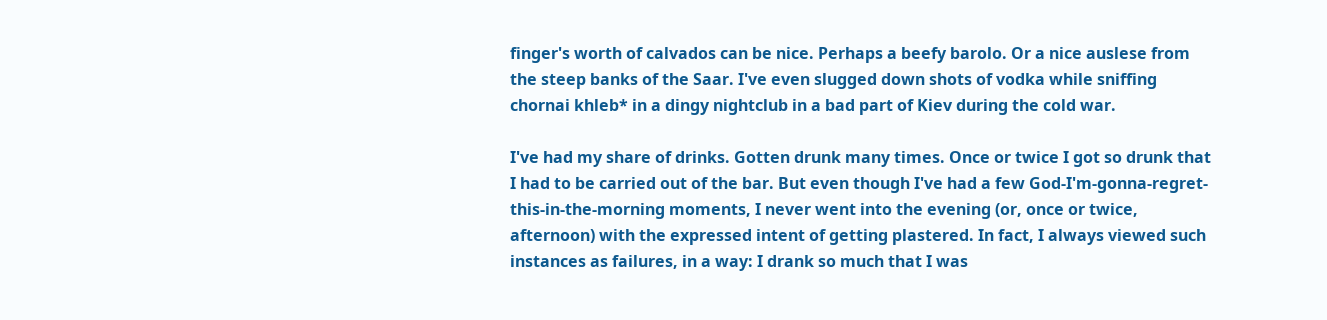finger's worth of calvados can be nice. Perhaps a beefy barolo. Or a nice auslese from the steep banks of the Saar. I've even slugged down shots of vodka while sniffing chornai khleb* in a dingy nightclub in a bad part of Kiev during the cold war.

I've had my share of drinks. Gotten drunk many times. Once or twice I got so drunk that I had to be carried out of the bar. But even though I've had a few God-I'm-gonna-regret-this-in-the-morning moments, I never went into the evening (or, once or twice, afternoon) with the expressed intent of getting plastered. In fact, I always viewed such instances as failures, in a way: I drank so much that I was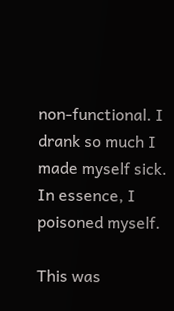non-functional. I drank so much I made myself sick. In essence, I poisoned myself.

This was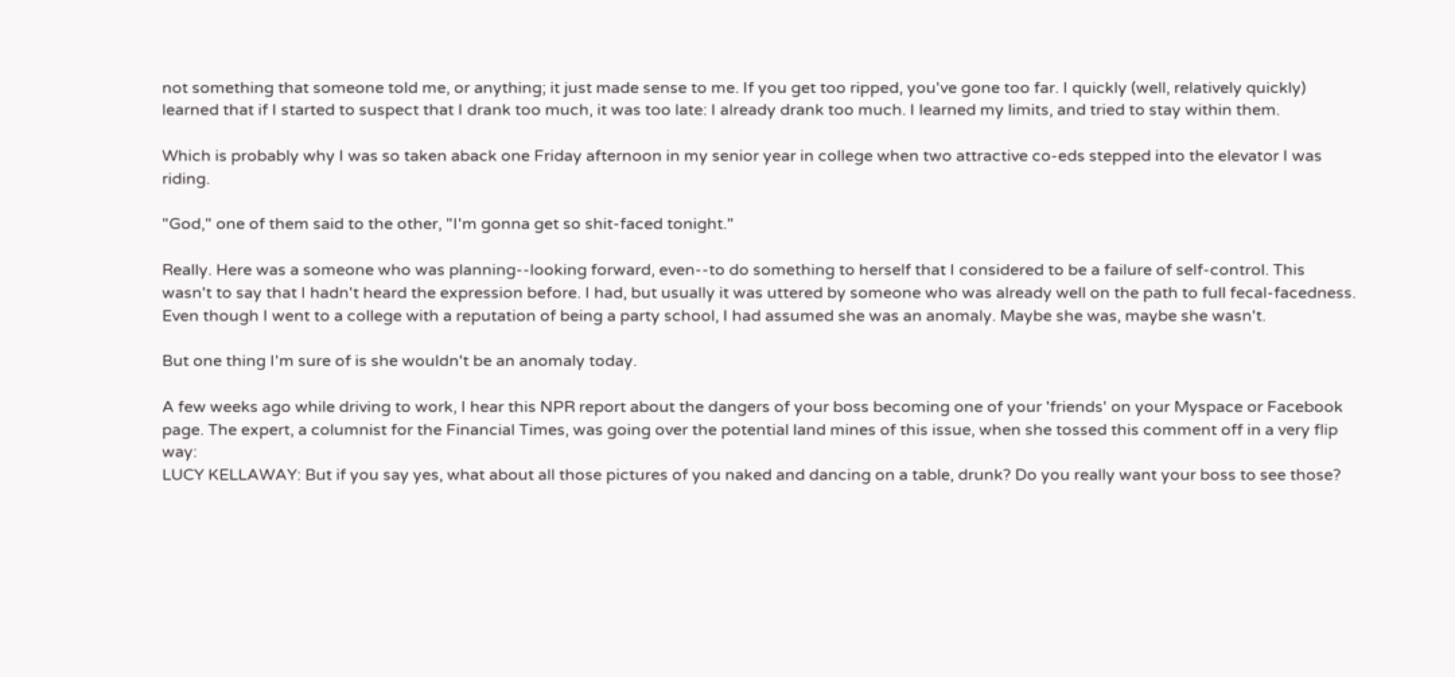not something that someone told me, or anything; it just made sense to me. If you get too ripped, you've gone too far. I quickly (well, relatively quickly) learned that if I started to suspect that I drank too much, it was too late: I already drank too much. I learned my limits, and tried to stay within them.

Which is probably why I was so taken aback one Friday afternoon in my senior year in college when two attractive co-eds stepped into the elevator I was riding.

"God," one of them said to the other, "I'm gonna get so shit-faced tonight."

Really. Here was a someone who was planning--looking forward, even--to do something to herself that I considered to be a failure of self-control. This wasn't to say that I hadn't heard the expression before. I had, but usually it was uttered by someone who was already well on the path to full fecal-facedness. Even though I went to a college with a reputation of being a party school, I had assumed she was an anomaly. Maybe she was, maybe she wasn't.

But one thing I'm sure of is she wouldn't be an anomaly today.

A few weeks ago while driving to work, I hear this NPR report about the dangers of your boss becoming one of your 'friends' on your Myspace or Facebook page. The expert, a columnist for the Financial Times, was going over the potential land mines of this issue, when she tossed this comment off in a very flip way:
LUCY KELLAWAY: But if you say yes, what about all those pictures of you naked and dancing on a table, drunk? Do you really want your boss to see those?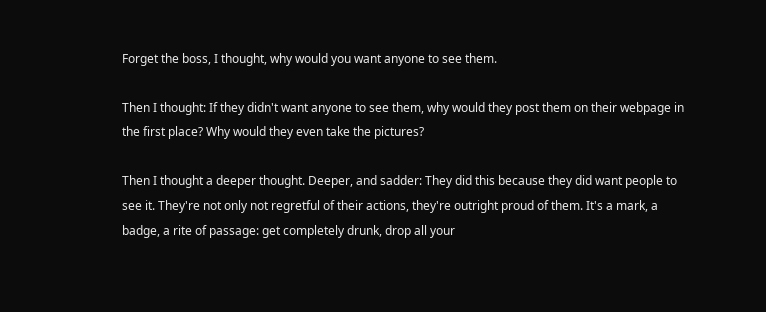Forget the boss, I thought, why would you want anyone to see them.

Then I thought: If they didn't want anyone to see them, why would they post them on their webpage in the first place? Why would they even take the pictures?

Then I thought a deeper thought. Deeper, and sadder: They did this because they did want people to see it. They're not only not regretful of their actions, they're outright proud of them. It's a mark, a badge, a rite of passage: get completely drunk, drop all your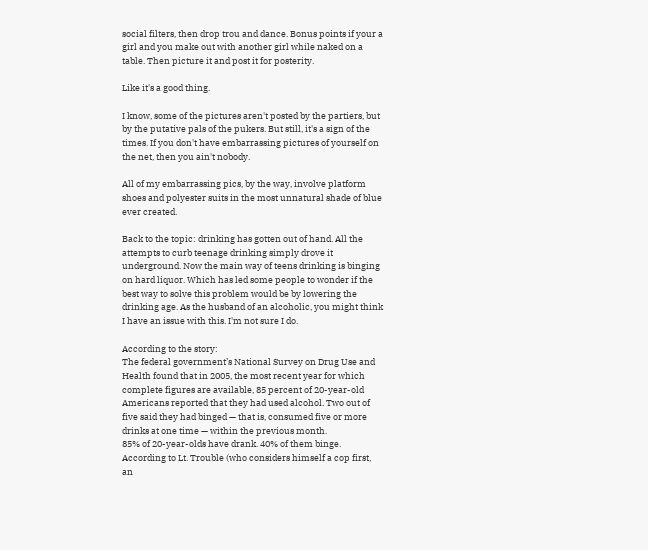social filters, then drop trou and dance. Bonus points if your a girl and you make out with another girl while naked on a table. Then picture it and post it for posterity.

Like it's a good thing.

I know, some of the pictures aren't posted by the partiers, but by the putative pals of the pukers. But still, it's a sign of the times. If you don't have embarrassing pictures of yourself on the net, then you ain't nobody.

All of my embarrassing pics, by the way, involve platform shoes and polyester suits in the most unnatural shade of blue ever created.

Back to the topic: drinking has gotten out of hand. All the attempts to curb teenage drinking simply drove it underground. Now the main way of teens drinking is binging on hard liquor. Which has led some people to wonder if the best way to solve this problem would be by lowering the drinking age. As the husband of an alcoholic, you might think I have an issue with this. I'm not sure I do.

According to the story:
The federal government’s National Survey on Drug Use and Health found that in 2005, the most recent year for which complete figures are available, 85 percent of 20-year-old Americans reported that they had used alcohol. Two out of five said they had binged — that is, consumed five or more drinks at one time — within the previous month.
85% of 20-year-olds have drank. 40% of them binge. According to Lt. Trouble (who considers himself a cop first, an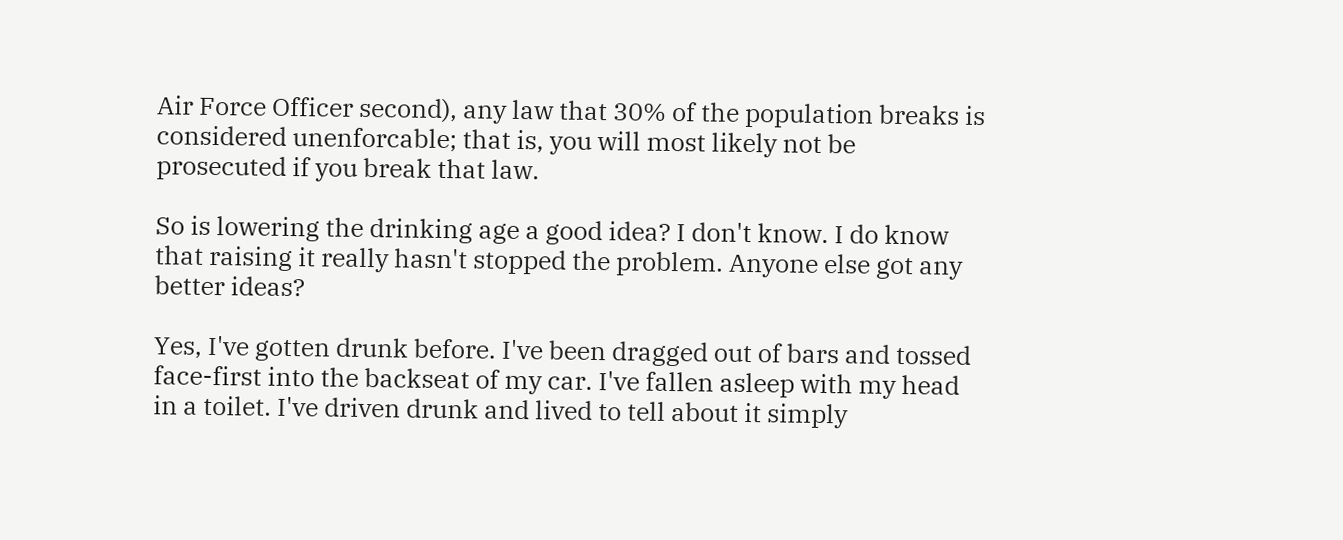Air Force Officer second), any law that 30% of the population breaks is considered unenforcable; that is, you will most likely not be prosecuted if you break that law.

So is lowering the drinking age a good idea? I don't know. I do know that raising it really hasn't stopped the problem. Anyone else got any better ideas?

Yes, I've gotten drunk before. I've been dragged out of bars and tossed face-first into the backseat of my car. I've fallen asleep with my head in a toilet. I've driven drunk and lived to tell about it simply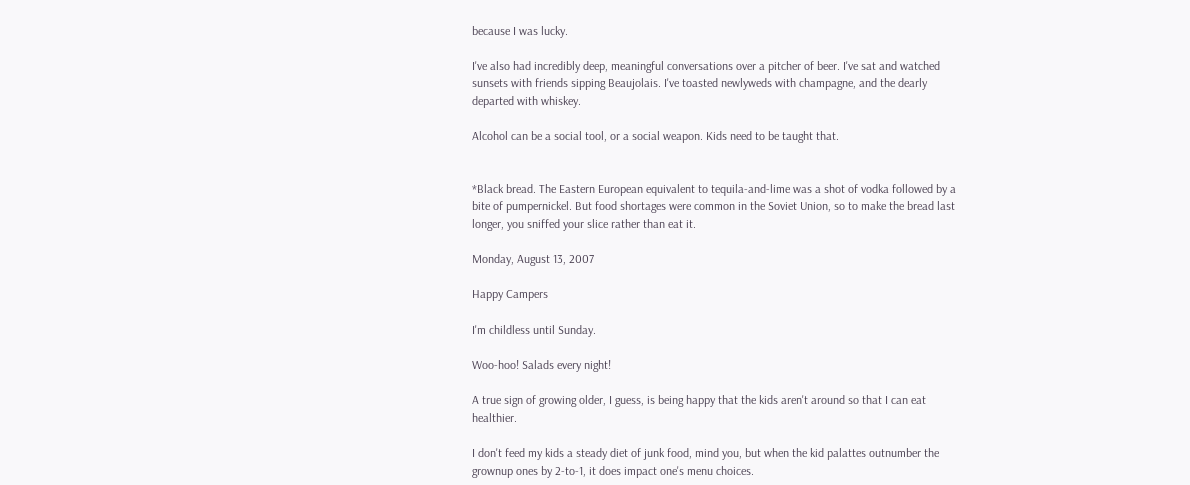because I was lucky.

I've also had incredibly deep, meaningful conversations over a pitcher of beer. I've sat and watched sunsets with friends sipping Beaujolais. I've toasted newlyweds with champagne, and the dearly departed with whiskey.

Alcohol can be a social tool, or a social weapon. Kids need to be taught that.


*Black bread. The Eastern European equivalent to tequila-and-lime was a shot of vodka followed by a bite of pumpernickel. But food shortages were common in the Soviet Union, so to make the bread last longer, you sniffed your slice rather than eat it.

Monday, August 13, 2007

Happy Campers

I'm childless until Sunday.

Woo-hoo! Salads every night!

A true sign of growing older, I guess, is being happy that the kids aren't around so that I can eat healthier.

I don't feed my kids a steady diet of junk food, mind you, but when the kid palattes outnumber the grownup ones by 2-to-1, it does impact one's menu choices.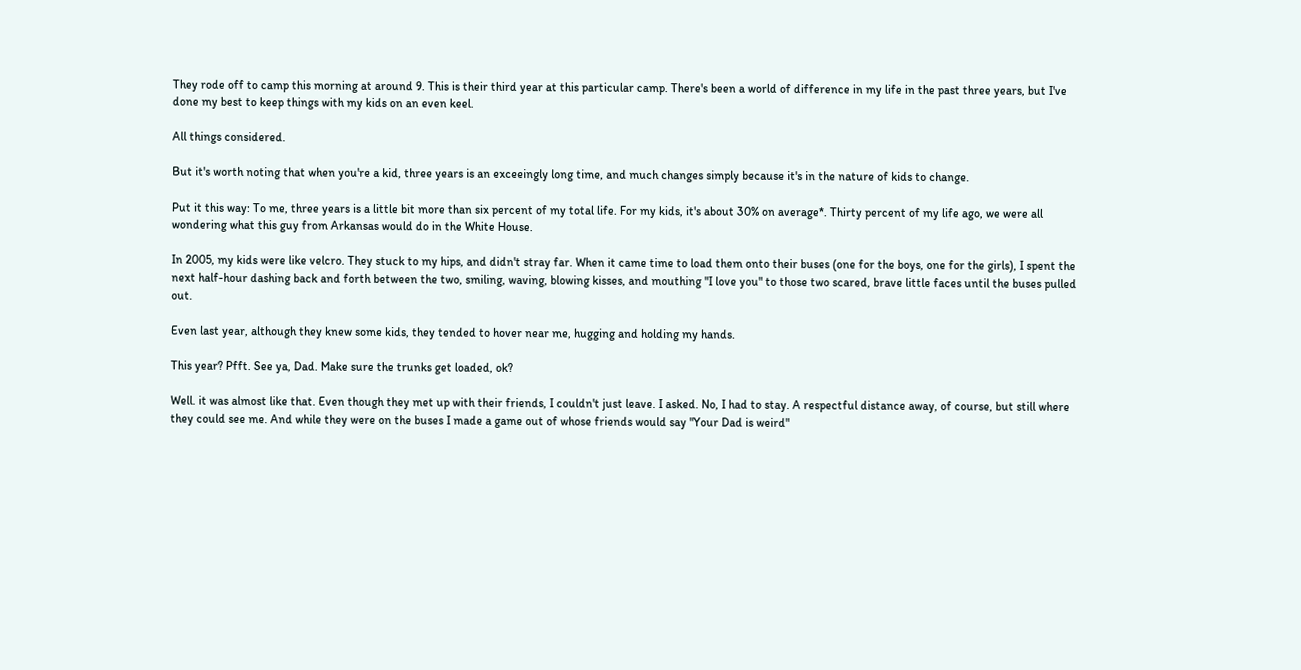They rode off to camp this morning at around 9. This is their third year at this particular camp. There's been a world of difference in my life in the past three years, but I've done my best to keep things with my kids on an even keel.

All things considered.

But it's worth noting that when you're a kid, three years is an exceeingly long time, and much changes simply because it's in the nature of kids to change.

Put it this way: To me, three years is a little bit more than six percent of my total life. For my kids, it's about 30% on average*. Thirty percent of my life ago, we were all wondering what this guy from Arkansas would do in the White House.

In 2005, my kids were like velcro. They stuck to my hips, and didn't stray far. When it came time to load them onto their buses (one for the boys, one for the girls), I spent the next half-hour dashing back and forth between the two, smiling, waving, blowing kisses, and mouthing "I love you" to those two scared, brave little faces until the buses pulled out.

Even last year, although they knew some kids, they tended to hover near me, hugging and holding my hands.

This year? Pfft. See ya, Dad. Make sure the trunks get loaded, ok?

Well. it was almost like that. Even though they met up with their friends, I couldn't just leave. I asked. No, I had to stay. A respectful distance away, of course, but still where they could see me. And while they were on the buses I made a game out of whose friends would say "Your Dad is weird"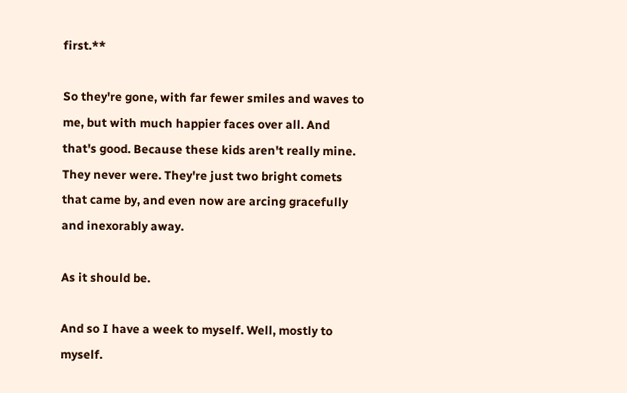first.**

So they're gone, with far fewer smiles and waves to me, but with much happier faces over all. And that's good. Because these kids aren't really mine. They never were. They're just two bright comets that came by, and even now are arcing gracefully and inexorably away.

As it should be.

And so I have a week to myself. Well, mostly to myself.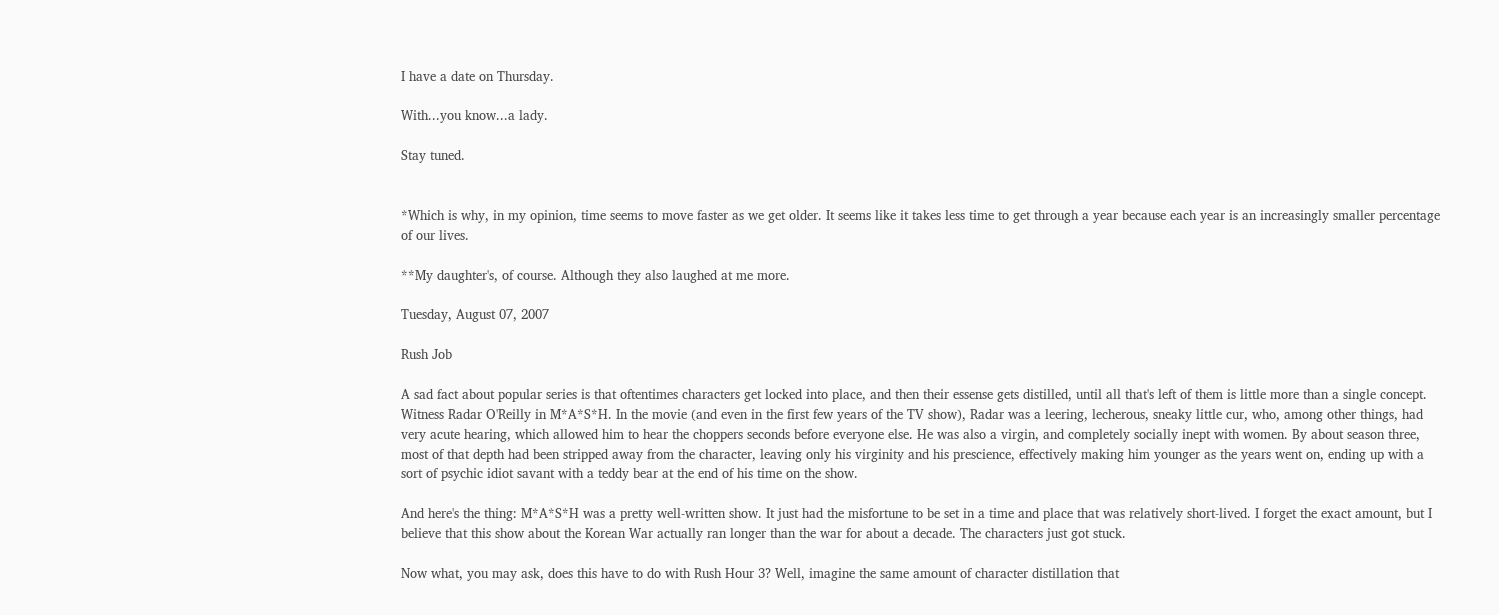I have a date on Thursday.

With...you know...a lady.

Stay tuned.


*Which is why, in my opinion, time seems to move faster as we get older. It seems like it takes less time to get through a year because each year is an increasingly smaller percentage of our lives.

**My daughter's, of course. Although they also laughed at me more.

Tuesday, August 07, 2007

Rush Job

A sad fact about popular series is that oftentimes characters get locked into place, and then their essense gets distilled, until all that's left of them is little more than a single concept. Witness Radar O'Reilly in M*A*S*H. In the movie (and even in the first few years of the TV show), Radar was a leering, lecherous, sneaky little cur, who, among other things, had very acute hearing, which allowed him to hear the choppers seconds before everyone else. He was also a virgin, and completely socially inept with women. By about season three, most of that depth had been stripped away from the character, leaving only his virginity and his prescience, effectively making him younger as the years went on, ending up with a sort of psychic idiot savant with a teddy bear at the end of his time on the show.

And here's the thing: M*A*S*H was a pretty well-written show. It just had the misfortune to be set in a time and place that was relatively short-lived. I forget the exact amount, but I believe that this show about the Korean War actually ran longer than the war for about a decade. The characters just got stuck.

Now what, you may ask, does this have to do with Rush Hour 3? Well, imagine the same amount of character distillation that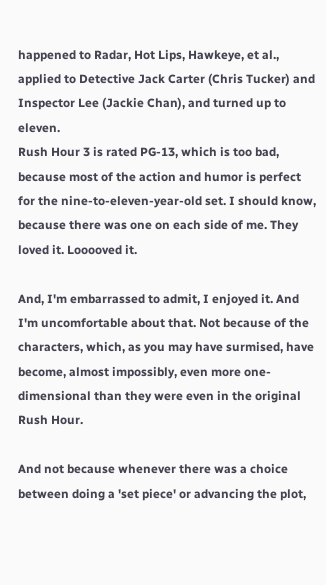happened to Radar, Hot Lips, Hawkeye, et al., applied to Detective Jack Carter (Chris Tucker) and Inspector Lee (Jackie Chan), and turned up to eleven.
Rush Hour 3 is rated PG-13, which is too bad, because most of the action and humor is perfect for the nine-to-eleven-year-old set. I should know, because there was one on each side of me. They loved it. Looooved it.

And, I'm embarrassed to admit, I enjoyed it. And I'm uncomfortable about that. Not because of the characters, which, as you may have surmised, have become, almost impossibly, even more one-dimensional than they were even in the original Rush Hour.

And not because whenever there was a choice between doing a 'set piece' or advancing the plot,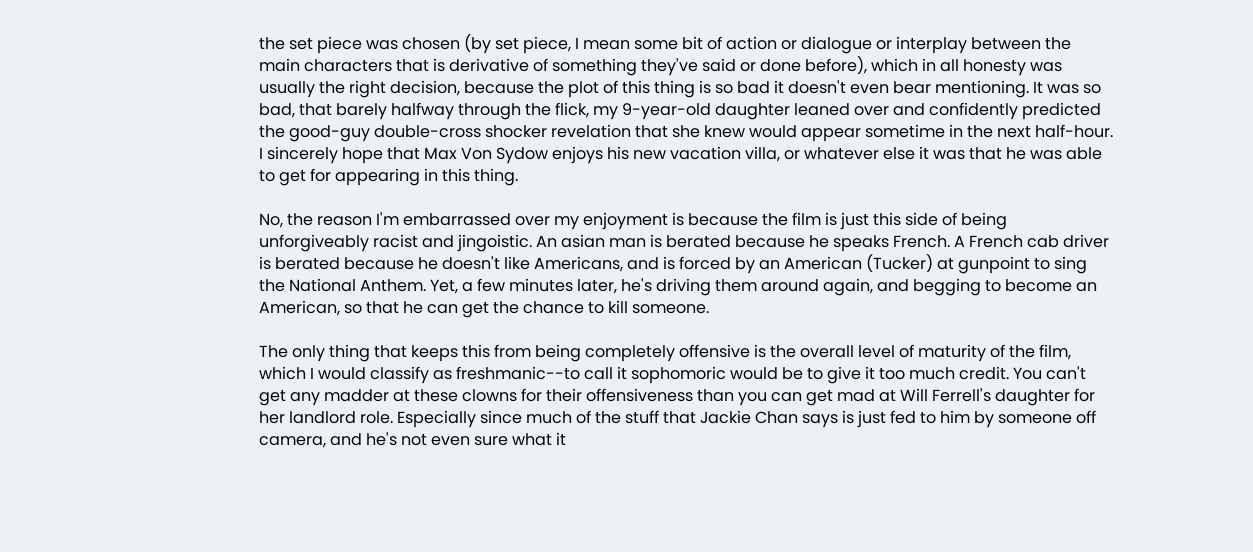the set piece was chosen (by set piece, I mean some bit of action or dialogue or interplay between the main characters that is derivative of something they've said or done before), which in all honesty was usually the right decision, because the plot of this thing is so bad it doesn't even bear mentioning. It was so bad, that barely halfway through the flick, my 9-year-old daughter leaned over and confidently predicted the good-guy double-cross shocker revelation that she knew would appear sometime in the next half-hour. I sincerely hope that Max Von Sydow enjoys his new vacation villa, or whatever else it was that he was able to get for appearing in this thing.

No, the reason I'm embarrassed over my enjoyment is because the film is just this side of being unforgiveably racist and jingoistic. An asian man is berated because he speaks French. A French cab driver is berated because he doesn't like Americans, and is forced by an American (Tucker) at gunpoint to sing the National Anthem. Yet, a few minutes later, he's driving them around again, and begging to become an American, so that he can get the chance to kill someone.

The only thing that keeps this from being completely offensive is the overall level of maturity of the film, which I would classify as freshmanic--to call it sophomoric would be to give it too much credit. You can't get any madder at these clowns for their offensiveness than you can get mad at Will Ferrell's daughter for her landlord role. Especially since much of the stuff that Jackie Chan says is just fed to him by someone off camera, and he's not even sure what it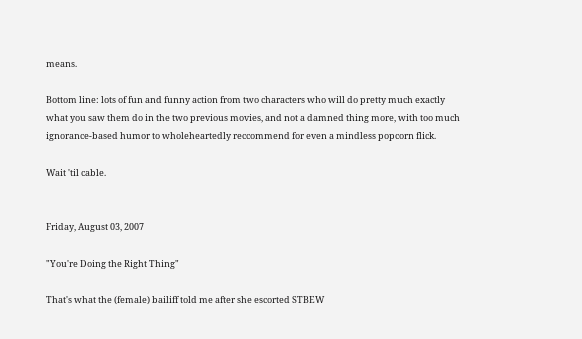means.

Bottom line: lots of fun and funny action from two characters who will do pretty much exactly what you saw them do in the two previous movies, and not a damned thing more, with too much ignorance-based humor to wholeheartedly reccommend for even a mindless popcorn flick.

Wait 'til cable.


Friday, August 03, 2007

"You're Doing the Right Thing"

That's what the (female) bailiff told me after she escorted STBEW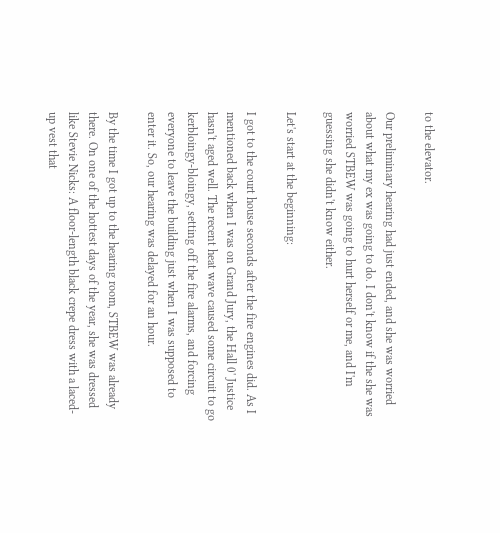to the elevator.

Our preliminary hearing had just ended, and she was worried about what my ex was going to do. I don't know if the she was worried STBEW was going to hurt herself or me, and I'm guessing she didn't know either.

Let's start at the beginning:

I got to the court house seconds after the fire engines did. As I mentioned back when I was on Grand Jury, the Hall 0' Justice hasn't aged well. The recent heat wave caused some circuit to go kerbloingy-bloingy, setting off the fire alarms, and forcing everyone to leave the building just when I was supposed to enter it. So, our hearing was delayed for an hour.

By the time I got up to the hearing room, STBEW was already there. On one of the hottest days of the year, she was dressed like Stevie Nicks: A floor-length black crepe dress with a laced-up vest that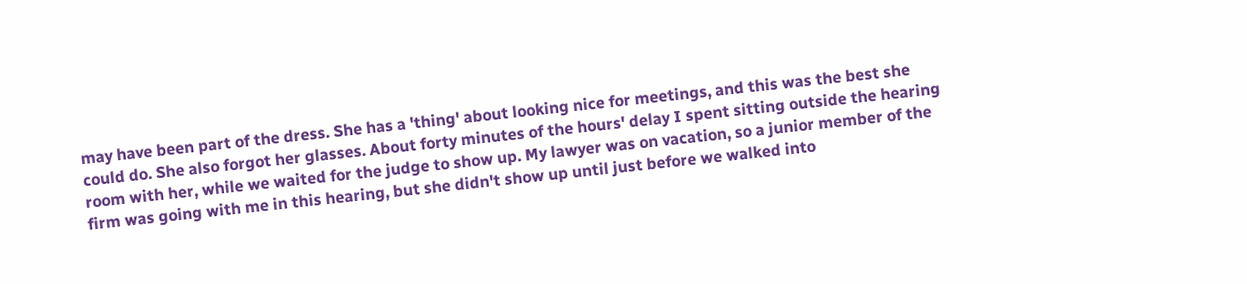may have been part of the dress. She has a 'thing' about looking nice for meetings, and this was the best she could do. She also forgot her glasses. About forty minutes of the hours' delay I spent sitting outside the hearing room with her, while we waited for the judge to show up. My lawyer was on vacation, so a junior member of the firm was going with me in this hearing, but she didn't show up until just before we walked into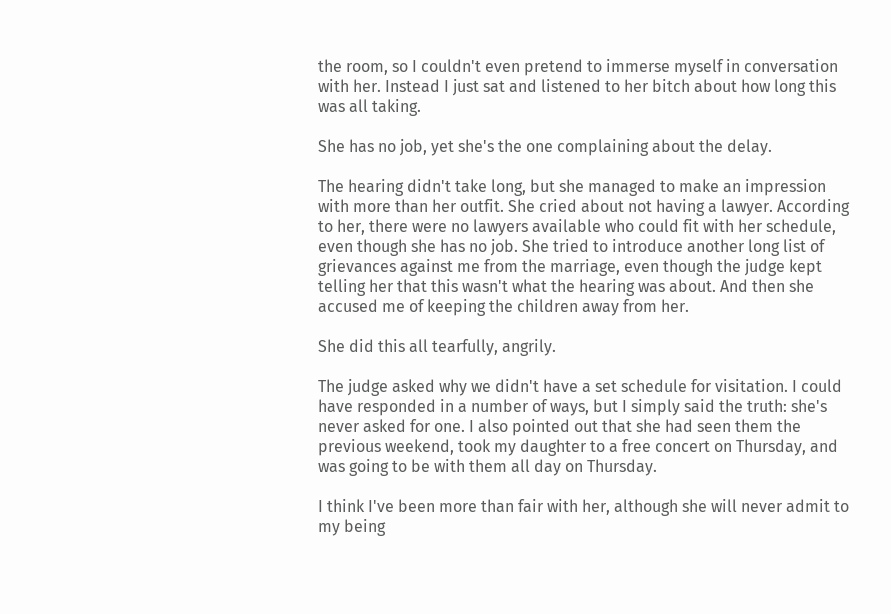the room, so I couldn't even pretend to immerse myself in conversation with her. Instead I just sat and listened to her bitch about how long this was all taking.

She has no job, yet she's the one complaining about the delay.

The hearing didn't take long, but she managed to make an impression with more than her outfit. She cried about not having a lawyer. According to her, there were no lawyers available who could fit with her schedule, even though she has no job. She tried to introduce another long list of grievances against me from the marriage, even though the judge kept telling her that this wasn't what the hearing was about. And then she accused me of keeping the children away from her.

She did this all tearfully, angrily.

The judge asked why we didn't have a set schedule for visitation. I could have responded in a number of ways, but I simply said the truth: she's never asked for one. I also pointed out that she had seen them the previous weekend, took my daughter to a free concert on Thursday, and was going to be with them all day on Thursday.

I think I've been more than fair with her, although she will never admit to my being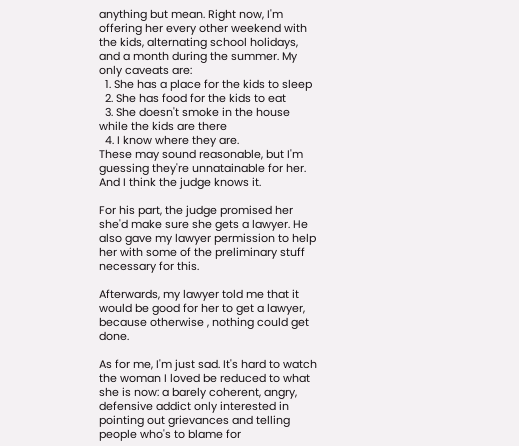anything but mean. Right now, I'm offering her every other weekend with the kids, alternating school holidays, and a month during the summer. My only caveats are:
  1. She has a place for the kids to sleep
  2. She has food for the kids to eat
  3. She doesn't smoke in the house while the kids are there
  4. I know where they are.
These may sound reasonable, but I'm guessing they're unnatainable for her. And I think the judge knows it.

For his part, the judge promised her she'd make sure she gets a lawyer. He also gave my lawyer permission to help her with some of the preliminary stuff necessary for this.

Afterwards, my lawyer told me that it would be good for her to get a lawyer, because otherwise , nothing could get done.

As for me, I'm just sad. It's hard to watch the woman I loved be reduced to what she is now: a barely coherent, angry, defensive addict only interested in pointing out grievances and telling people who's to blame for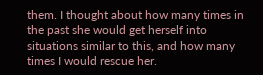them. I thought about how many times in the past she would get herself into situations similar to this, and how many times I would rescue her.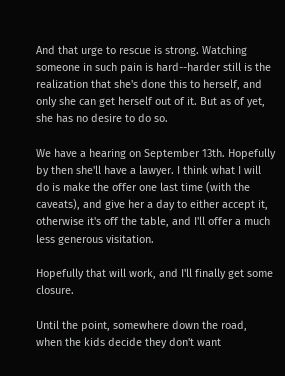And that urge to rescue is strong. Watching someone in such pain is hard--harder still is the realization that she's done this to herself, and only she can get herself out of it. But as of yet, she has no desire to do so.

We have a hearing on September 13th. Hopefully by then she'll have a lawyer. I think what I will do is make the offer one last time (with the caveats), and give her a day to either accept it, otherwise it's off the table, and I'll offer a much less generous visitation.

Hopefully that will work, and I'll finally get some closure.

Until the point, somewhere down the road, when the kids decide they don't want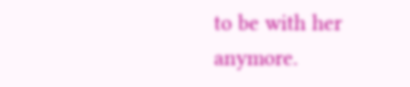to be with her anymore.